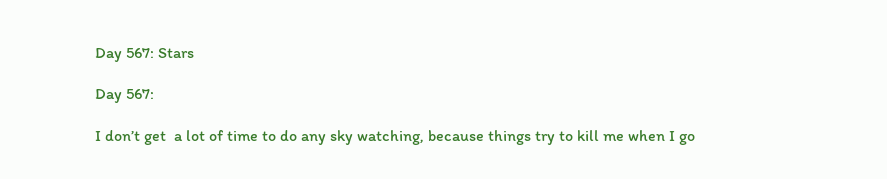Day 567: Stars

Day 567:

I don’t get  a lot of time to do any sky watching, because things try to kill me when I go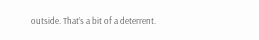outside. That’s a bit of a deterrent.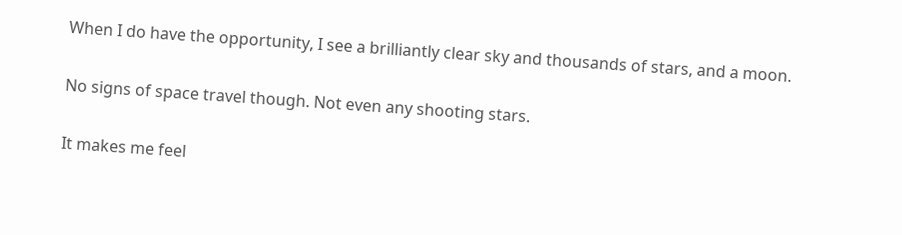When I do have the opportunity, I see a brilliantly clear sky and thousands of stars, and a moon.

No signs of space travel though. Not even any shooting stars.

It makes me feel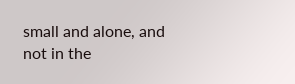small and alone, and not in the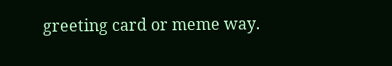greeting card or meme way.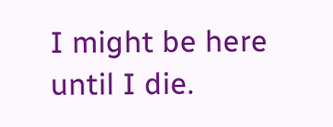I might be here until I die.